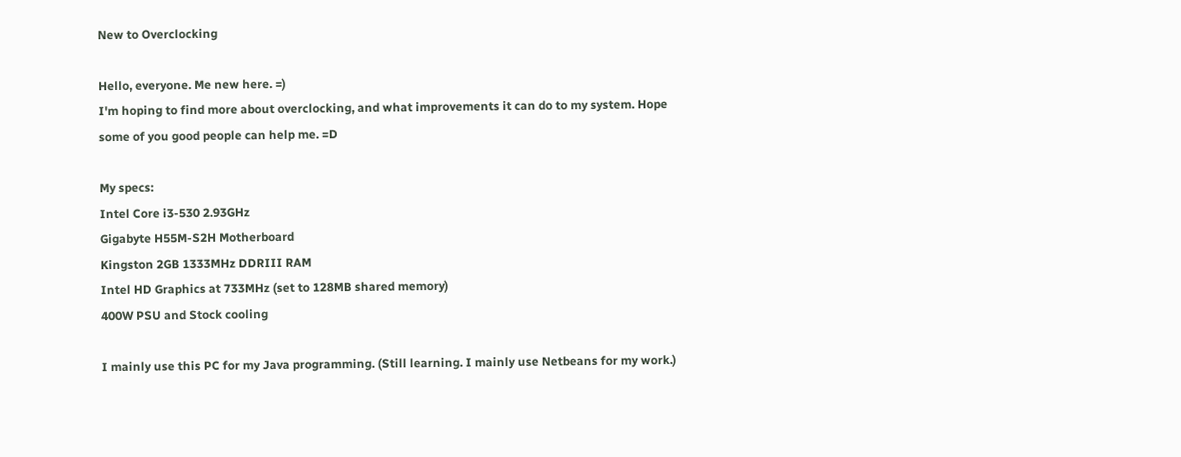New to Overclocking

Hello, everyone. Me new here. =)
I'm hoping to find more about overclocking, and what improvements it can do to my system. Hope some of you good people can help me. =D

My specs:
Intel Core i3-530 2.93GHz
Gigabyte H55M-S2H Motherboard
Kingston 2GB 1333MHz DDRIII RAM
Intel HD Graphics at 733MHz (set to 128MB shared memory)
400W PSU and Stock cooling

I mainly use this PC for my Java programming. (Still learning. I mainly use Netbeans for my work.)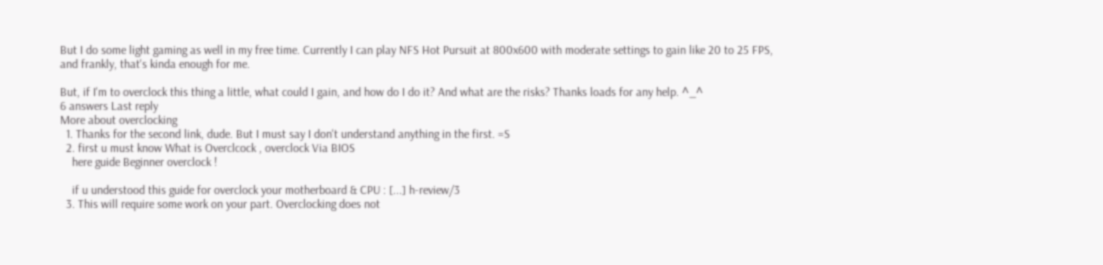But I do some light gaming as well in my free time. Currently I can play NFS Hot Pursuit at 800x600 with moderate settings to gain like 20 to 25 FPS, and frankly, that's kinda enough for me.

But, if I'm to overclock this thing a little, what could I gain, and how do I do it? And what are the risks? Thanks loads for any help. ^_^
6 answers Last reply
More about overclocking
  1. Thanks for the second link, dude. But I must say I don't understand anything in the first. =S
  2. first u must know What is Overclcock , overclock Via BIOS
    here guide Beginner overclock !

    if u understood this guide for overclock your motherboard & CPU : [...] h-review/3
  3. This will require some work on your part. Overclocking does not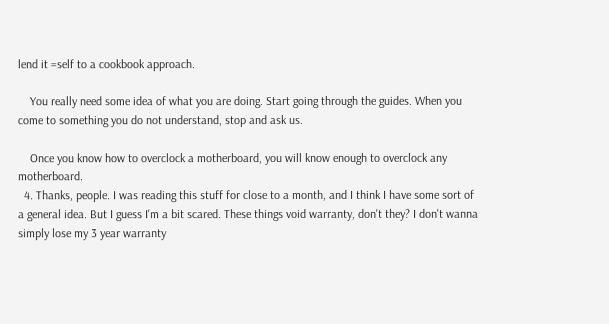lend it =self to a cookbook approach.

    You really need some idea of what you are doing. Start going through the guides. When you come to something you do not understand, stop and ask us.

    Once you know how to overclock a motherboard, you will know enough to overclock any motherboard.
  4. Thanks, people. I was reading this stuff for close to a month, and I think I have some sort of a general idea. But I guess I'm a bit scared. These things void warranty, don't they? I don't wanna simply lose my 3 year warranty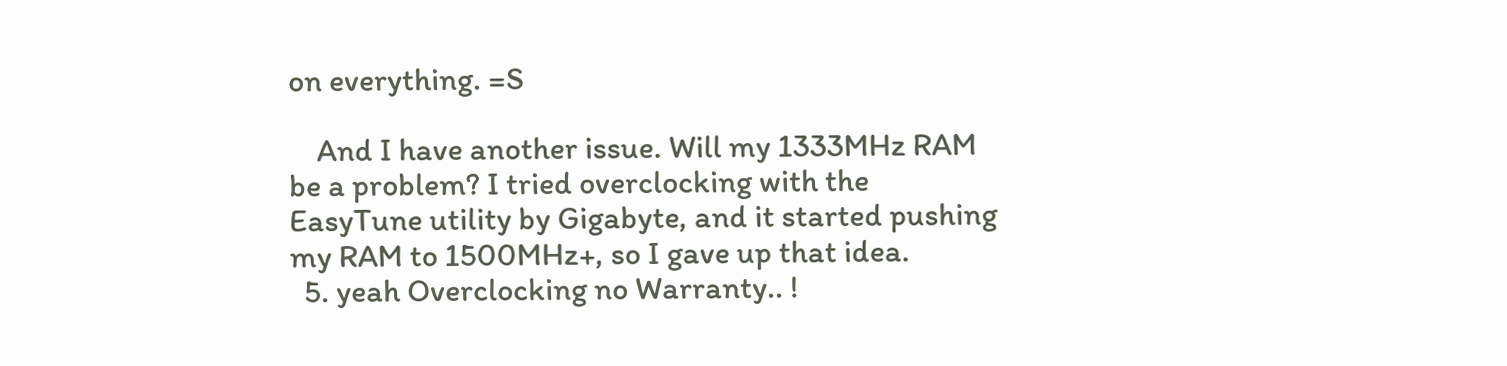on everything. =S

    And I have another issue. Will my 1333MHz RAM be a problem? I tried overclocking with the EasyTune utility by Gigabyte, and it started pushing my RAM to 1500MHz+, so I gave up that idea.
  5. yeah Overclocking no Warranty.. !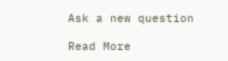Ask a new question

Read More